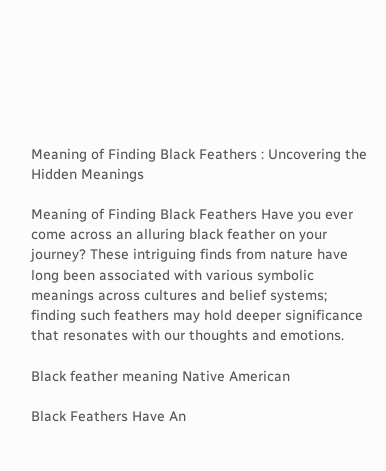Meaning of Finding Black Feathers : Uncovering the Hidden Meanings

Meaning of Finding Black Feathers Have you ever come across an alluring black feather on your journey? These intriguing finds from nature have long been associated with various symbolic meanings across cultures and belief systems; finding such feathers may hold deeper significance that resonates with our thoughts and emotions.

Black feather meaning Native American

Black Feathers Have An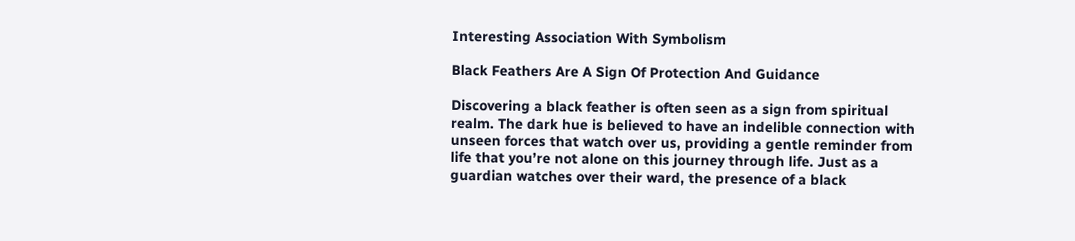Interesting Association With Symbolism

Black Feathers Are A Sign Of Protection And Guidance

Discovering a black feather is often seen as a sign from spiritual realm. The dark hue is believed to have an indelible connection with unseen forces that watch over us, providing a gentle reminder from life that you’re not alone on this journey through life. Just as a guardian watches over their ward, the presence of a black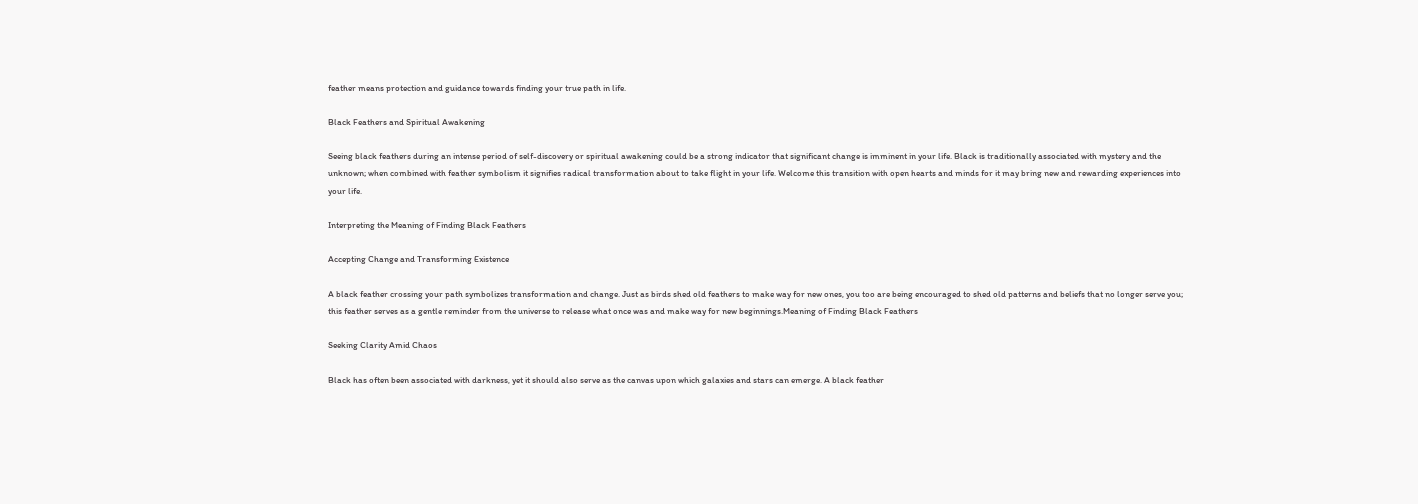feather means protection and guidance towards finding your true path in life.

Black Feathers and Spiritual Awakening

Seeing black feathers during an intense period of self-discovery or spiritual awakening could be a strong indicator that significant change is imminent in your life. Black is traditionally associated with mystery and the unknown; when combined with feather symbolism it signifies radical transformation about to take flight in your life. Welcome this transition with open hearts and minds for it may bring new and rewarding experiences into your life.

Interpreting the Meaning of Finding Black Feathers

Accepting Change and Transforming Existence

A black feather crossing your path symbolizes transformation and change. Just as birds shed old feathers to make way for new ones, you too are being encouraged to shed old patterns and beliefs that no longer serve you; this feather serves as a gentle reminder from the universe to release what once was and make way for new beginnings.Meaning of Finding Black Feathers

Seeking Clarity Amid Chaos

Black has often been associated with darkness, yet it should also serve as the canvas upon which galaxies and stars can emerge. A black feather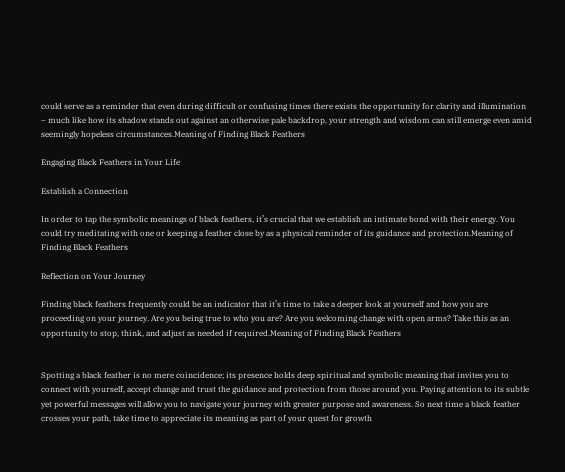could serve as a reminder that even during difficult or confusing times there exists the opportunity for clarity and illumination – much like how its shadow stands out against an otherwise pale backdrop, your strength and wisdom can still emerge even amid seemingly hopeless circumstances.Meaning of Finding Black Feathers

Engaging Black Feathers in Your Life

Establish a Connection

In order to tap the symbolic meanings of black feathers, it’s crucial that we establish an intimate bond with their energy. You could try meditating with one or keeping a feather close by as a physical reminder of its guidance and protection.Meaning of Finding Black Feathers

Reflection on Your Journey

Finding black feathers frequently could be an indicator that it’s time to take a deeper look at yourself and how you are proceeding on your journey. Are you being true to who you are? Are you welcoming change with open arms? Take this as an opportunity to stop, think, and adjust as needed if required.Meaning of Finding Black Feathers


Spotting a black feather is no mere coincidence; its presence holds deep spiritual and symbolic meaning that invites you to connect with yourself, accept change and trust the guidance and protection from those around you. Paying attention to its subtle yet powerful messages will allow you to navigate your journey with greater purpose and awareness. So next time a black feather crosses your path, take time to appreciate its meaning as part of your quest for growth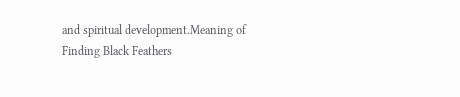and spiritual development.Meaning of Finding Black Feathers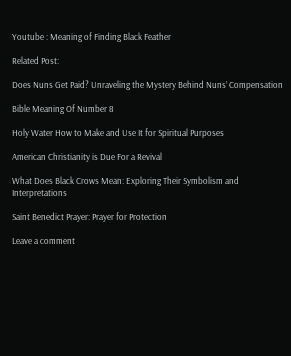Youtube : Meaning of Finding Black Feather

Related Post:

Does Nuns Get Paid? Unraveling the Mystery Behind Nuns’ Compensation

Bible Meaning Of Number 8

Holy Water How to Make and Use It for Spiritual Purposes

American Christianity is Due For a Revival

What Does Black Crows Mean: Exploring Their Symbolism and Interpretations

Saint Benedict Prayer: Prayer for Protection

Leave a comment